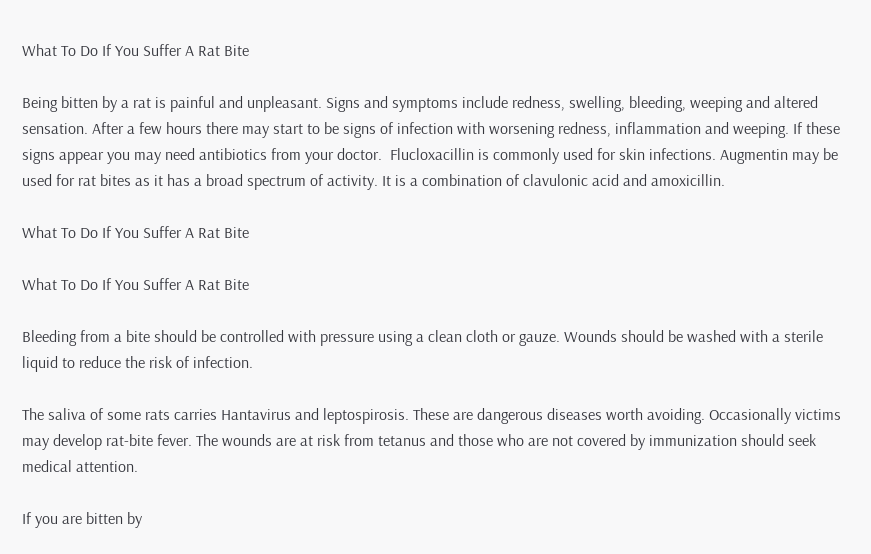What To Do If You Suffer A Rat Bite

Being bitten by a rat is painful and unpleasant. Signs and symptoms include redness, swelling, bleeding, weeping and altered sensation. After a few hours there may start to be signs of infection with worsening redness, inflammation and weeping. If these signs appear you may need antibiotics from your doctor.  Flucloxacillin is commonly used for skin infections. Augmentin may be used for rat bites as it has a broad spectrum of activity. It is a combination of clavulonic acid and amoxicillin.

What To Do If You Suffer A Rat Bite

What To Do If You Suffer A Rat Bite

Bleeding from a bite should be controlled with pressure using a clean cloth or gauze. Wounds should be washed with a sterile liquid to reduce the risk of infection.

The saliva of some rats carries Hantavirus and leptospirosis. These are dangerous diseases worth avoiding. Occasionally victims may develop rat-bite fever. The wounds are at risk from tetanus and those who are not covered by immunization should seek medical attention.

If you are bitten by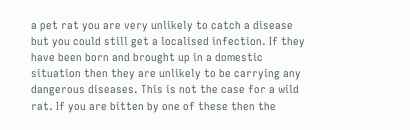a pet rat you are very unlikely to catch a disease but you could still get a localised infection. If they have been born and brought up in a domestic situation then they are unlikely to be carrying any dangerous diseases. This is not the case for a wild rat. If you are bitten by one of these then the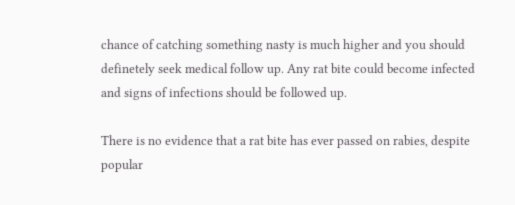chance of catching something nasty is much higher and you should definetely seek medical follow up. Any rat bite could become infected and signs of infections should be followed up.

There is no evidence that a rat bite has ever passed on rabies, despite popular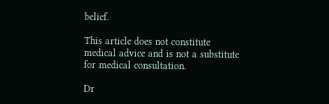belief.

This article does not constitute medical advice and is not a substitute for medical consultation.

Dr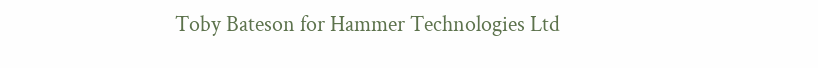Toby Bateson for Hammer Technologies Ltd